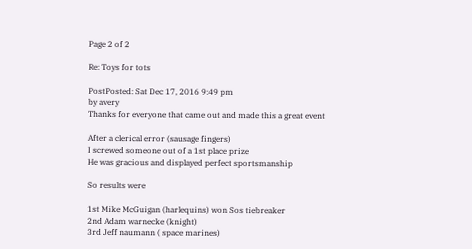Page 2 of 2

Re: Toys for tots

PostPosted: Sat Dec 17, 2016 9:49 pm
by avery
Thanks for everyone that came out and made this a great event

After a clerical error (sausage fingers)
I screwed someone out of a 1st place prize
He was gracious and displayed perfect sportsmanship

So results were

1st Mike McGuigan (harlequins) won Sos tiebreaker
2nd Adam warnecke (knight)
3rd Jeff naumann ( space marines)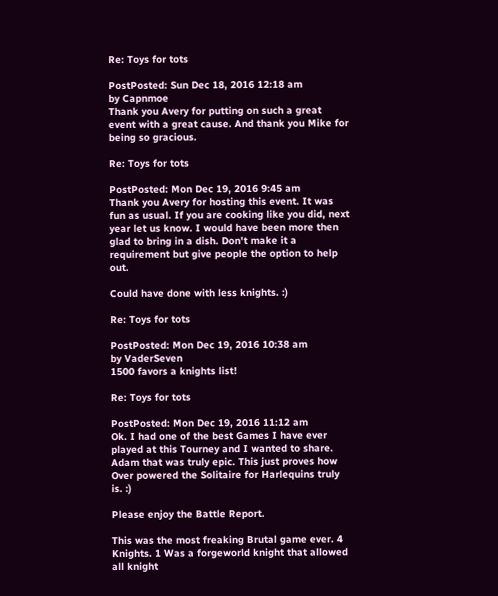Re: Toys for tots

PostPosted: Sun Dec 18, 2016 12:18 am
by Capnmoe
Thank you Avery for putting on such a great event with a great cause. And thank you Mike for being so gracious.

Re: Toys for tots

PostPosted: Mon Dec 19, 2016 9:45 am
Thank you Avery for hosting this event. It was fun as usual. If you are cooking like you did, next year let us know. I would have been more then glad to bring in a dish. Don't make it a requirement but give people the option to help out.

Could have done with less knights. :)

Re: Toys for tots

PostPosted: Mon Dec 19, 2016 10:38 am
by VaderSeven
1500 favors a knights list!

Re: Toys for tots

PostPosted: Mon Dec 19, 2016 11:12 am
Ok. I had one of the best Games I have ever played at this Tourney and I wanted to share. Adam that was truly epic. This just proves how Over powered the Solitaire for Harlequins truly is. :)

Please enjoy the Battle Report.

This was the most freaking Brutal game ever. 4 Knights. 1 Was a forgeworld knight that allowed all knight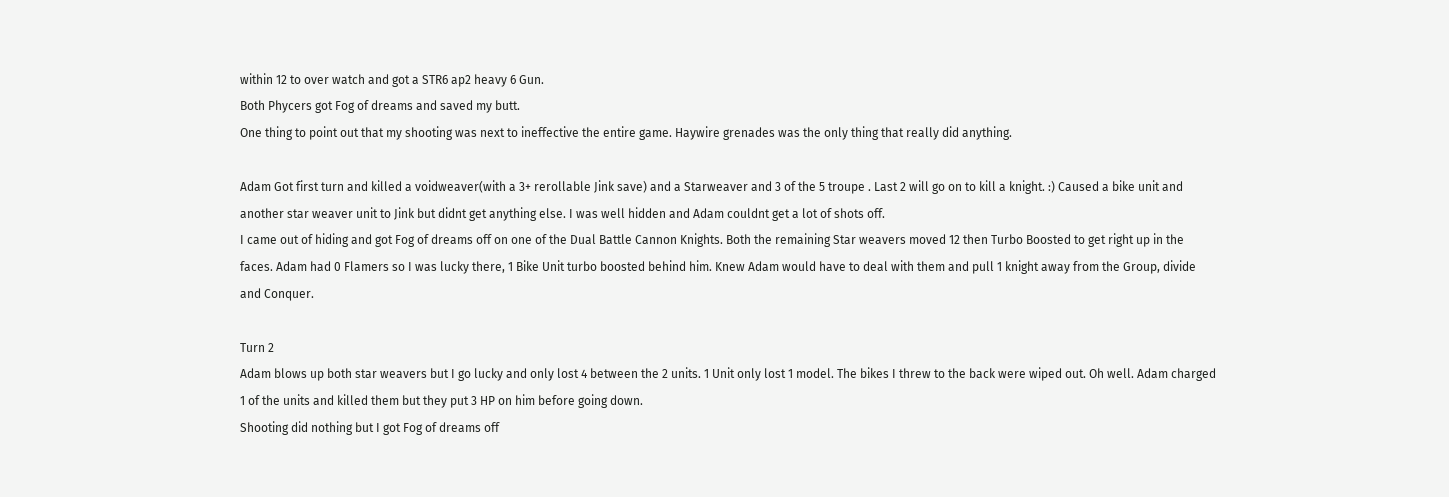within 12 to over watch and got a STR6 ap2 heavy 6 Gun.
Both Phycers got Fog of dreams and saved my butt.
One thing to point out that my shooting was next to ineffective the entire game. Haywire grenades was the only thing that really did anything.

Adam Got first turn and killed a voidweaver(with a 3+ rerollable Jink save) and a Starweaver and 3 of the 5 troupe . Last 2 will go on to kill a knight. :) Caused a bike unit and another star weaver unit to Jink but didnt get anything else. I was well hidden and Adam couldnt get a lot of shots off.
I came out of hiding and got Fog of dreams off on one of the Dual Battle Cannon Knights. Both the remaining Star weavers moved 12 then Turbo Boosted to get right up in the faces. Adam had 0 Flamers so I was lucky there, 1 Bike Unit turbo boosted behind him. Knew Adam would have to deal with them and pull 1 knight away from the Group, divide and Conquer.

Turn 2
Adam blows up both star weavers but I go lucky and only lost 4 between the 2 units. 1 Unit only lost 1 model. The bikes I threw to the back were wiped out. Oh well. Adam charged 1 of the units and killed them but they put 3 HP on him before going down.
Shooting did nothing but I got Fog of dreams off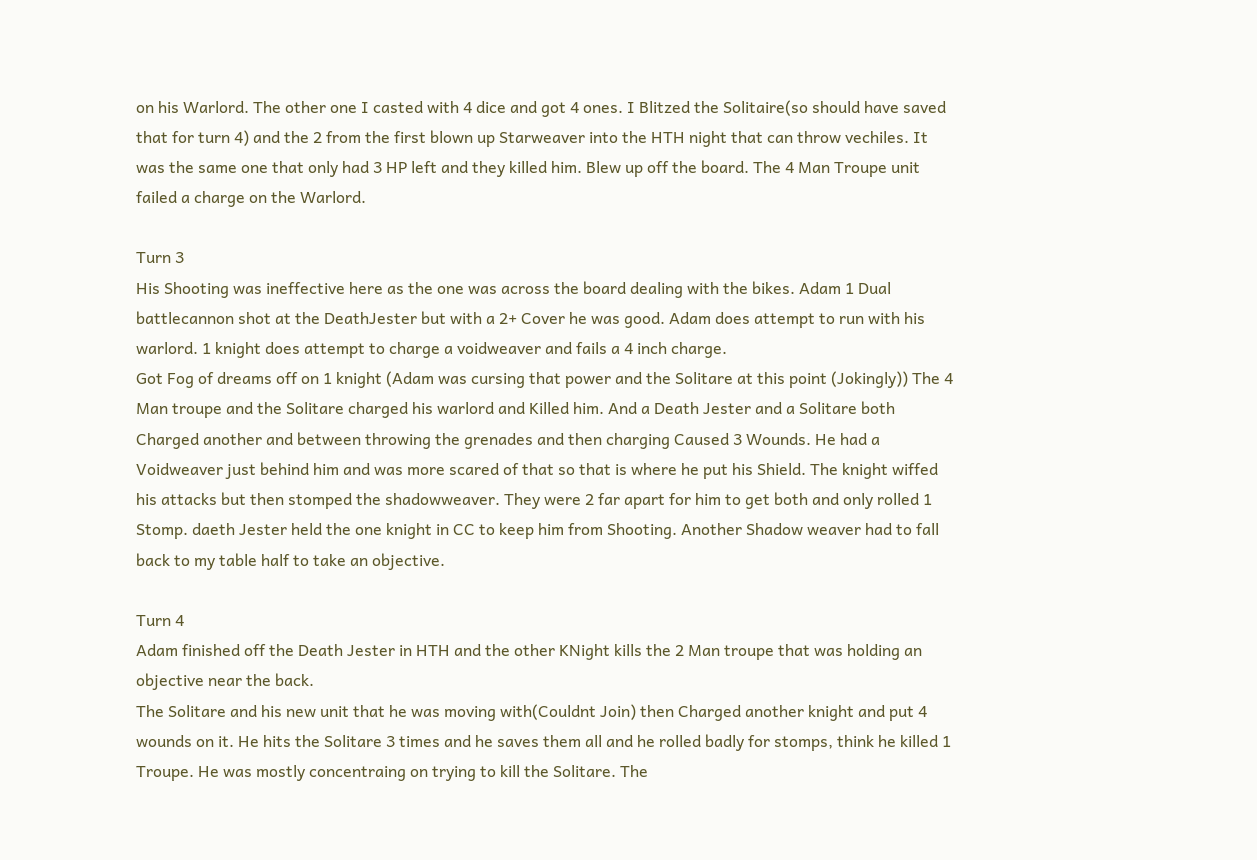on his Warlord. The other one I casted with 4 dice and got 4 ones. I Blitzed the Solitaire(so should have saved that for turn 4) and the 2 from the first blown up Starweaver into the HTH night that can throw vechiles. It was the same one that only had 3 HP left and they killed him. Blew up off the board. The 4 Man Troupe unit failed a charge on the Warlord.

Turn 3
His Shooting was ineffective here as the one was across the board dealing with the bikes. Adam 1 Dual battlecannon shot at the DeathJester but with a 2+ Cover he was good. Adam does attempt to run with his warlord. 1 knight does attempt to charge a voidweaver and fails a 4 inch charge.
Got Fog of dreams off on 1 knight (Adam was cursing that power and the Solitare at this point (Jokingly)) The 4 Man troupe and the Solitare charged his warlord and Killed him. And a Death Jester and a Solitare both Charged another and between throwing the grenades and then charging Caused 3 Wounds. He had a Voidweaver just behind him and was more scared of that so that is where he put his Shield. The knight wiffed his attacks but then stomped the shadowweaver. They were 2 far apart for him to get both and only rolled 1 Stomp. daeth Jester held the one knight in CC to keep him from Shooting. Another Shadow weaver had to fall back to my table half to take an objective.

Turn 4
Adam finished off the Death Jester in HTH and the other KNight kills the 2 Man troupe that was holding an objective near the back.
The Solitare and his new unit that he was moving with(Couldnt Join) then Charged another knight and put 4 wounds on it. He hits the Solitare 3 times and he saves them all and he rolled badly for stomps, think he killed 1 Troupe. He was mostly concentraing on trying to kill the Solitare. The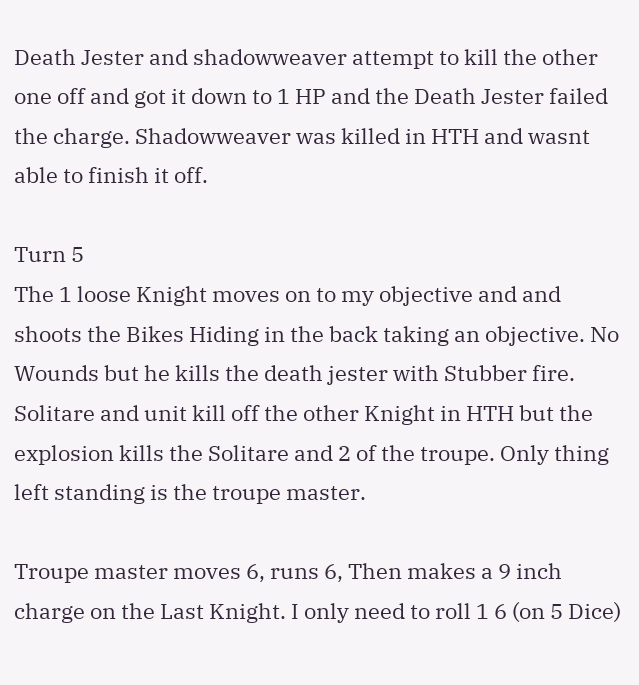Death Jester and shadowweaver attempt to kill the other one off and got it down to 1 HP and the Death Jester failed the charge. Shadowweaver was killed in HTH and wasnt able to finish it off.

Turn 5
The 1 loose Knight moves on to my objective and and shoots the Bikes Hiding in the back taking an objective. No Wounds but he kills the death jester with Stubber fire. Solitare and unit kill off the other Knight in HTH but the explosion kills the Solitare and 2 of the troupe. Only thing left standing is the troupe master.

Troupe master moves 6, runs 6, Then makes a 9 inch charge on the Last Knight. I only need to roll 1 6 (on 5 Dice)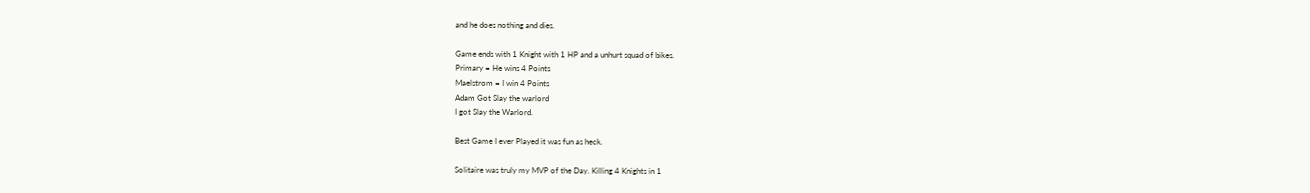and he does nothing and dies.

Game ends with 1 Knight with 1 HP and a unhurt squad of bikes.
Primary = He wins 4 Points
Maelstrom = I win 4 Points
Adam Got Slay the warlord
I got Slay the Warlord.

Best Game I ever Played it was fun as heck.

Solitaire was truly my MVP of the Day. Killing 4 Knights in 1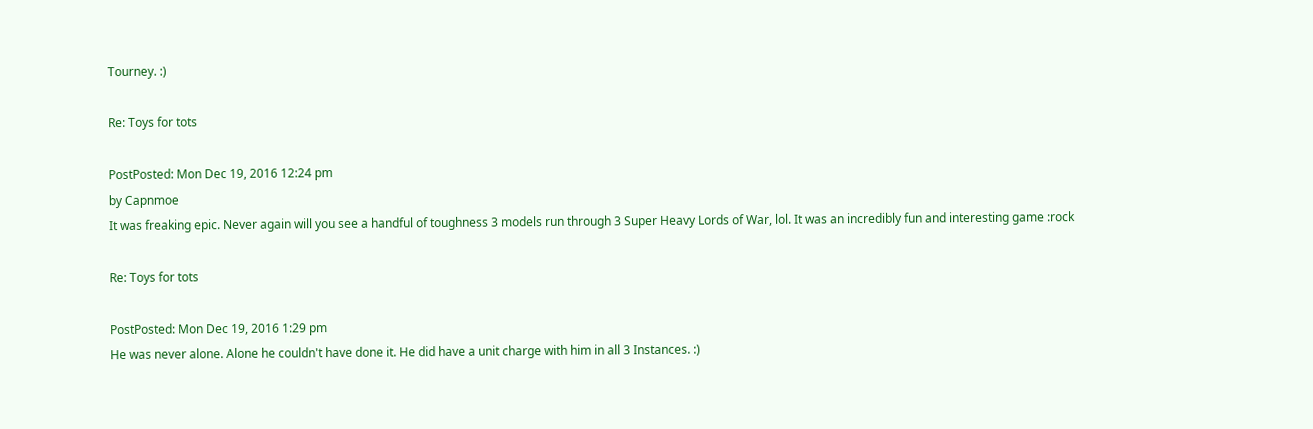Tourney. :)

Re: Toys for tots

PostPosted: Mon Dec 19, 2016 12:24 pm
by Capnmoe
It was freaking epic. Never again will you see a handful of toughness 3 models run through 3 Super Heavy Lords of War, lol. It was an incredibly fun and interesting game :rock

Re: Toys for tots

PostPosted: Mon Dec 19, 2016 1:29 pm
He was never alone. Alone he couldn't have done it. He did have a unit charge with him in all 3 Instances. :)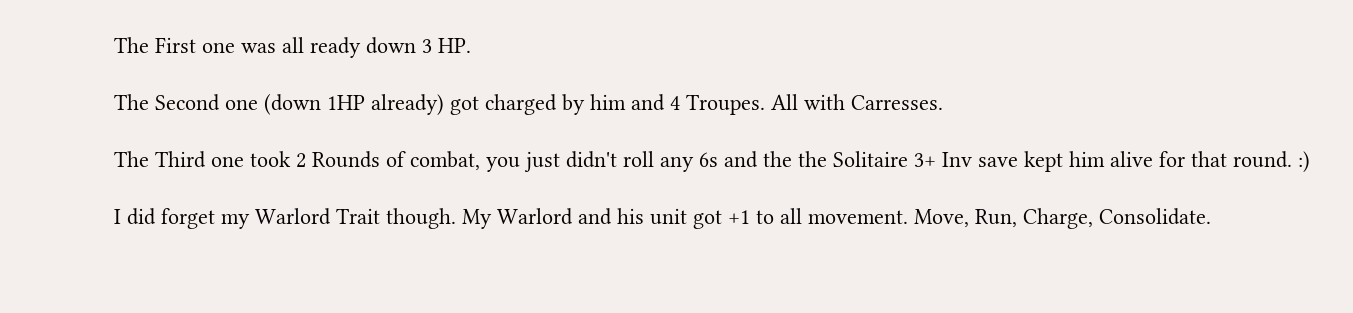The First one was all ready down 3 HP.

The Second one (down 1HP already) got charged by him and 4 Troupes. All with Carresses.

The Third one took 2 Rounds of combat, you just didn't roll any 6s and the the Solitaire 3+ Inv save kept him alive for that round. :)

I did forget my Warlord Trait though. My Warlord and his unit got +1 to all movement. Move, Run, Charge, Consolidate.